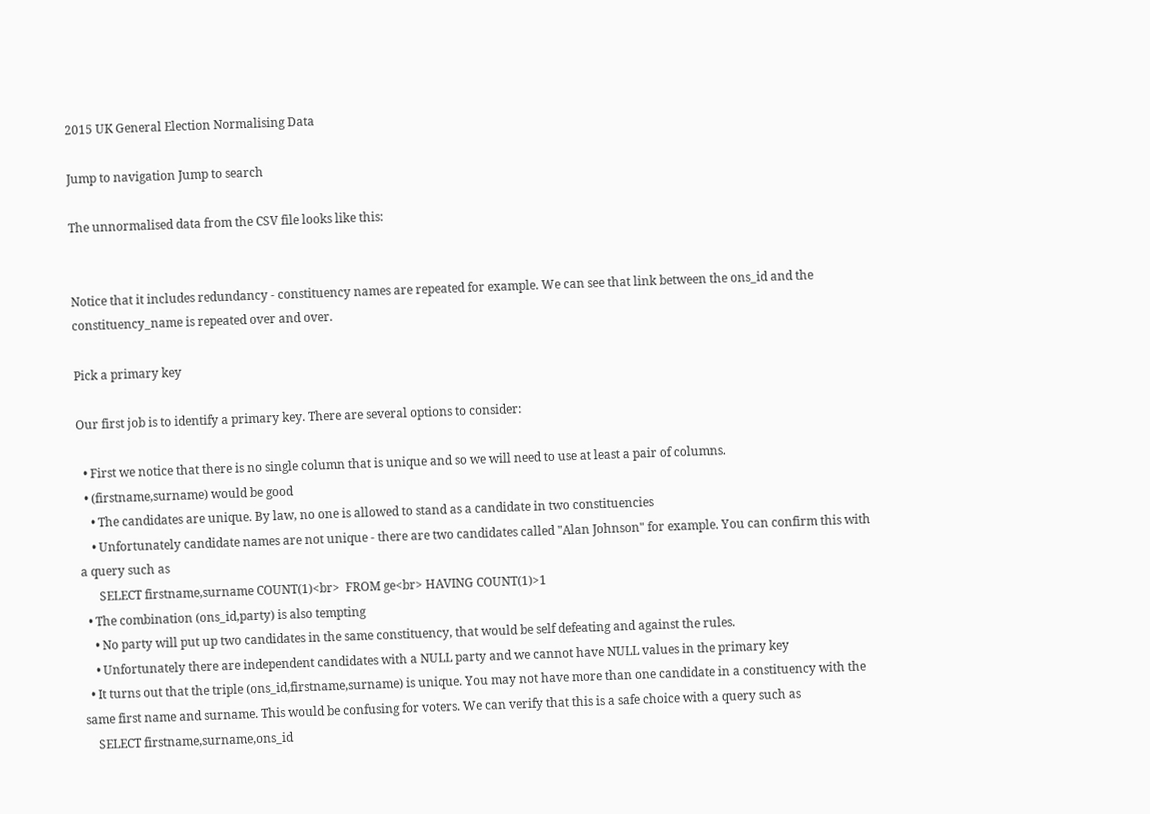2015 UK General Election Normalising Data

Jump to navigation Jump to search

The unnormalised data from the CSV file looks like this:


Notice that it includes redundancy - constituency names are repeated for example. We can see that link between the ons_id and the constituency_name is repeated over and over.

Pick a primary key

Our first job is to identify a primary key. There are several options to consider:

  • First we notice that there is no single column that is unique and so we will need to use at least a pair of columns.
  • (firstname,surname) would be good
    • The candidates are unique. By law, no one is allowed to stand as a candidate in two constituencies
    • Unfortunately candidate names are not unique - there are two candidates called "Alan Johnson" for example. You can confirm this with a query such as
      SELECT firstname,surname COUNT(1)<br>  FROM ge<br> HAVING COUNT(1)>1
  • The combination (ons_id,party) is also tempting
    • No party will put up two candidates in the same constituency, that would be self defeating and against the rules.
    • Unfortunately there are independent candidates with a NULL party and we cannot have NULL values in the primary key
  • It turns out that the triple (ons_id,firstname,surname) is unique. You may not have more than one candidate in a constituency with the same first name and surname. This would be confusing for voters. We can verify that this is a safe choice with a query such as
    SELECT firstname,surname,ons_id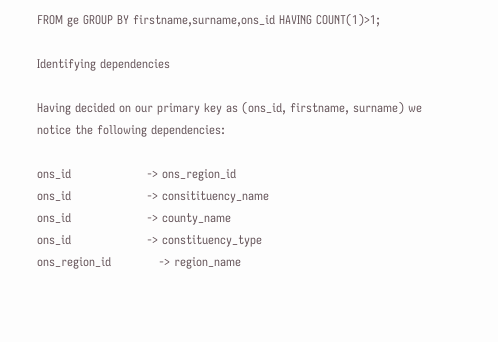FROM ge GROUP BY firstname,surname,ons_id HAVING COUNT(1)>1;

Identifying dependencies

Having decided on our primary key as (ons_id, firstname, surname) we notice the following dependencies:

ons_id                   -> ons_region_id
ons_id                   -> consitituency_name
ons_id                   -> county_name
ons_id                   -> constituency_type
ons_region_id            -> region_name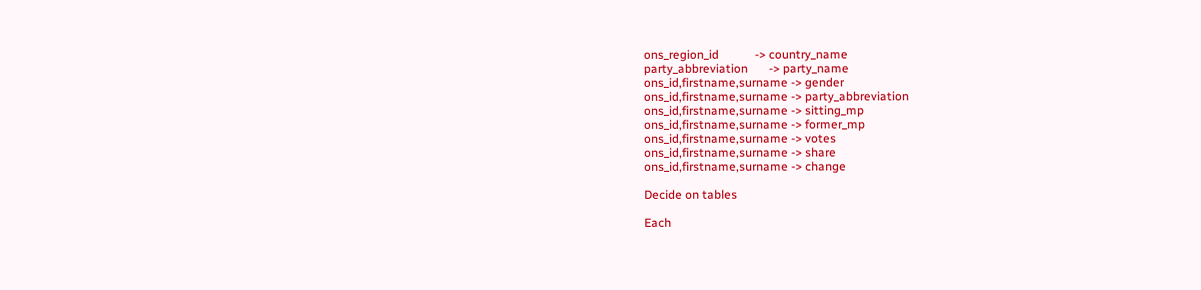ons_region_id            -> country_name
party_abbreviation       -> party_name
ons_id,firstname,surname -> gender
ons_id,firstname,surname -> party_abbreviation
ons_id,firstname,surname -> sitting_mp
ons_id,firstname,surname -> former_mp
ons_id,firstname,surname -> votes
ons_id,firstname,surname -> share
ons_id,firstname,surname -> change

Decide on tables

Each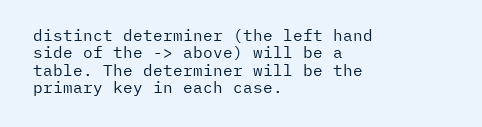distinct determiner (the left hand side of the -> above) will be a table. The determiner will be the primary key in each case.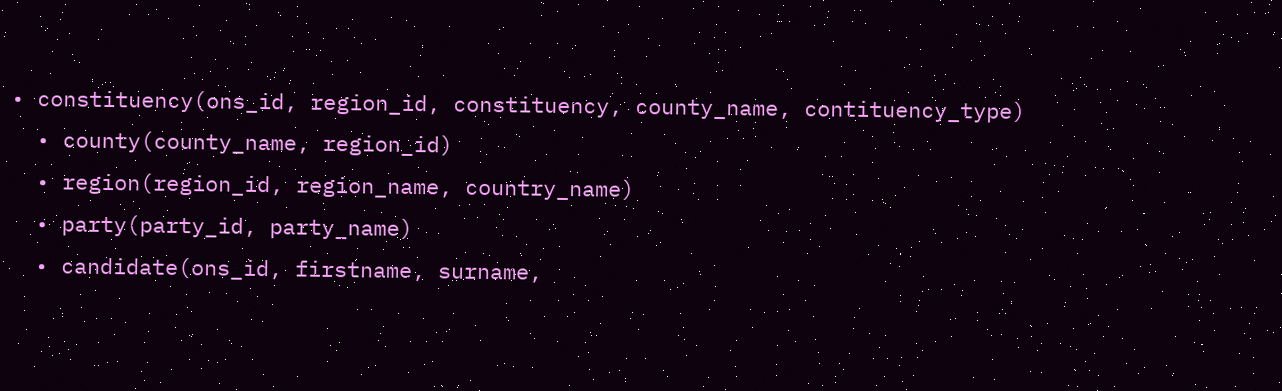• constituency(ons_id, region_id, constituency, county_name, contituency_type)
  • county(county_name, region_id)
  • region(region_id, region_name, country_name)
  • party(party_id, party_name)
  • candidate(ons_id, firstname, surname,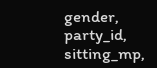gender, party_id, sitting_mp,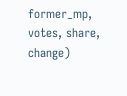former_mp, votes, share, change)